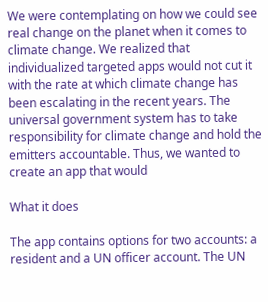We were contemplating on how we could see real change on the planet when it comes to climate change. We realized that individualized targeted apps would not cut it with the rate at which climate change has been escalating in the recent years. The universal government system has to take responsibility for climate change and hold the emitters accountable. Thus, we wanted to create an app that would

What it does

The app contains options for two accounts: a resident and a UN officer account. The UN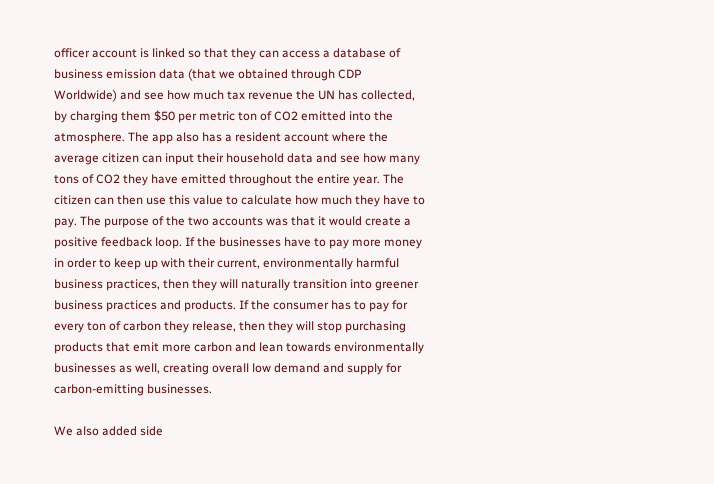officer account is linked so that they can access a database of business emission data (that we obtained through CDP Worldwide) and see how much tax revenue the UN has collected, by charging them $50 per metric ton of CO2 emitted into the atmosphere. The app also has a resident account where the average citizen can input their household data and see how many tons of CO2 they have emitted throughout the entire year. The citizen can then use this value to calculate how much they have to pay. The purpose of the two accounts was that it would create a positive feedback loop. If the businesses have to pay more money in order to keep up with their current, environmentally harmful business practices, then they will naturally transition into greener business practices and products. If the consumer has to pay for every ton of carbon they release, then they will stop purchasing products that emit more carbon and lean towards environmentally businesses as well, creating overall low demand and supply for carbon-emitting businesses.

We also added side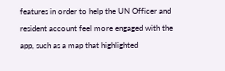features in order to help the UN Officer and resident account feel more engaged with the app, such as a map that highlighted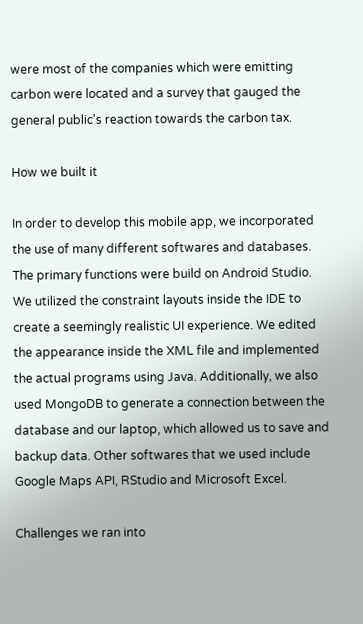were most of the companies which were emitting carbon were located and a survey that gauged the general public's reaction towards the carbon tax.

How we built it

In order to develop this mobile app, we incorporated the use of many different softwares and databases. The primary functions were build on Android Studio. We utilized the constraint layouts inside the IDE to create a seemingly realistic UI experience. We edited the appearance inside the XML file and implemented the actual programs using Java. Additionally, we also used MongoDB to generate a connection between the database and our laptop, which allowed us to save and backup data. Other softwares that we used include Google Maps API, RStudio and Microsoft Excel.

Challenges we ran into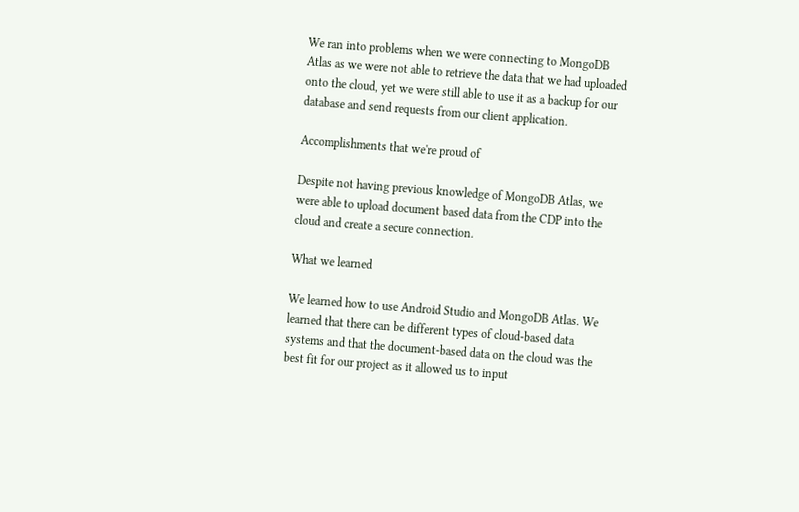We ran into problems when we were connecting to MongoDB Atlas as we were not able to retrieve the data that we had uploaded onto the cloud, yet we were still able to use it as a backup for our database and send requests from our client application.

Accomplishments that we're proud of

Despite not having previous knowledge of MongoDB Atlas, we were able to upload document based data from the CDP into the cloud and create a secure connection.

What we learned

We learned how to use Android Studio and MongoDB Atlas. We learned that there can be different types of cloud-based data systems and that the document-based data on the cloud was the best fit for our project as it allowed us to input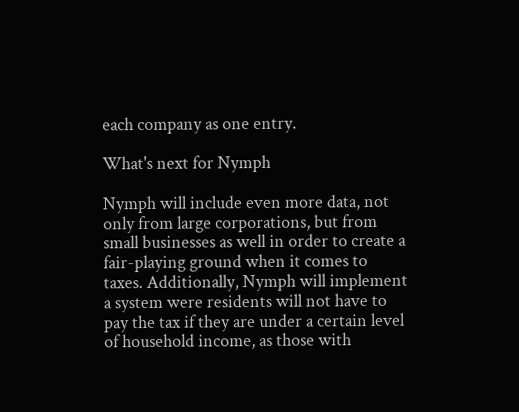each company as one entry.

What's next for Nymph

Nymph will include even more data, not only from large corporations, but from small businesses as well in order to create a fair-playing ground when it comes to taxes. Additionally, Nymph will implement a system were residents will not have to pay the tax if they are under a certain level of household income, as those with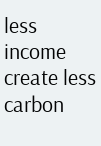less income create less carbon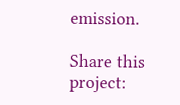emission.

Share this project: